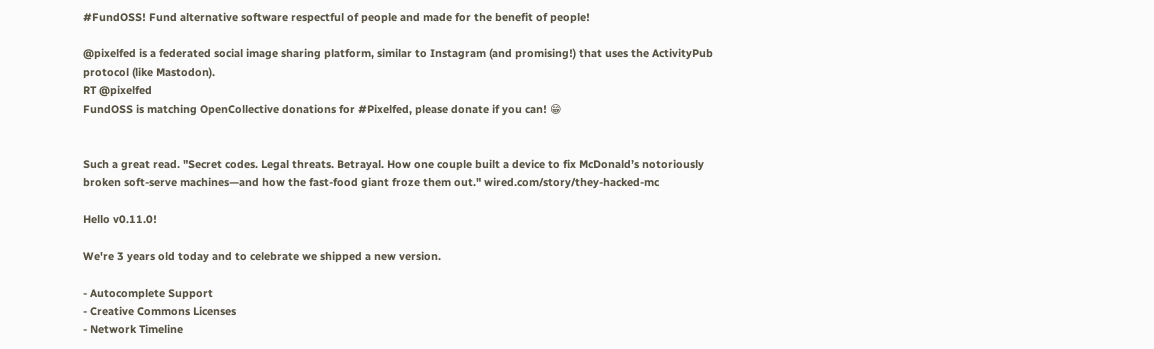#FundOSS! Fund alternative software respectful of people and made for the benefit of people!

@pixelfed is a federated social image sharing platform, similar to Instagram (and promising!) that uses the ActivityPub protocol (like Mastodon).
RT @pixelfed
FundOSS is matching OpenCollective donations for #Pixelfed, please donate if you can! 😁


Such a great read. "Secret codes. Legal threats. Betrayal. How one couple built a device to fix McDonald’s notoriously broken soft-serve machines—and how the fast-food giant froze them out." wired.com/story/they-hacked-mc

Hello v0.11.0!

We're 3 years old today and to celebrate we shipped a new version.

- Autocomplete Support
- Creative Commons Licenses
- Network Timeline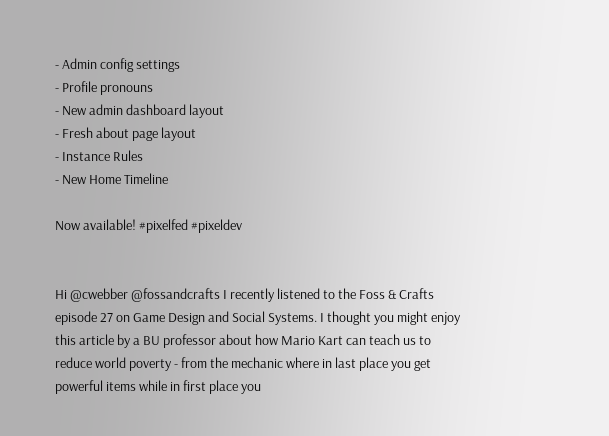- Admin config settings
- Profile pronouns
- New admin dashboard layout
- Fresh about page layout
- Instance Rules
- New Home Timeline

Now available! #pixelfed #pixeldev


Hi @cwebber @fossandcrafts I recently listened to the Foss & Crafts episode 27 on Game Design and Social Systems. I thought you might enjoy this article by a BU professor about how Mario Kart can teach us to reduce world poverty - from the mechanic where in last place you get powerful items while in first place you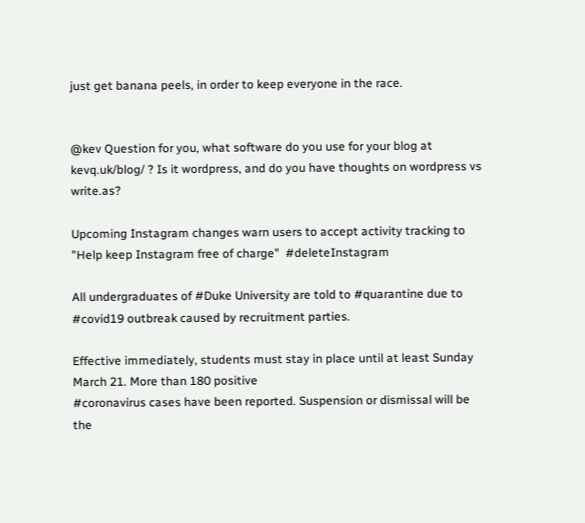just get banana peels, in order to keep everyone in the race.


@kev Question for you, what software do you use for your blog at kevq.uk/blog/ ? Is it wordpress, and do you have thoughts on wordpress vs write.as?

Upcoming Instagram changes warn users to accept activity tracking to "Help keep Instagram free of charge"  #deleteInstagram

All undergraduates of #Duke University are told to #quarantine due to #covid19 outbreak caused by recruitment parties.

Effective immediately, students must stay in place until at least Sunday March 21. More than 180 positive
#coronavirus cases have been reported. Suspension or dismissal will be the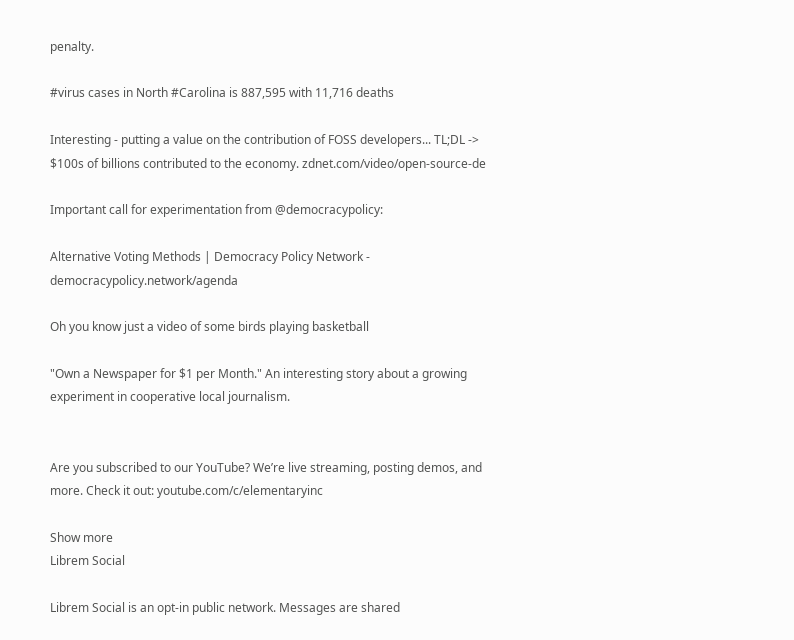penalty.

#virus cases in North #Carolina is 887,595 with 11,716 deaths

Interesting - putting a value on the contribution of FOSS developers... TL;DL -> $100s of billions contributed to the economy. zdnet.com/video/open-source-de

Important call for experimentation from @democracypolicy:

Alternative Voting Methods | Democracy Policy Network - democracypolicy.network/agenda

Oh you know just a video of some birds playing basketball

"Own a Newspaper for $1 per Month." An interesting story about a growing experiment in cooperative local journalism.


Are you subscribed to our YouTube? We’re live streaming, posting demos, and more. Check it out: youtube.com/c/elementaryinc

Show more
Librem Social

Librem Social is an opt-in public network. Messages are shared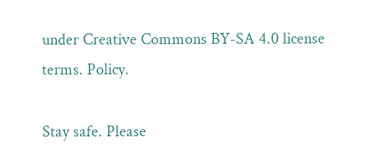under Creative Commons BY-SA 4.0 license terms. Policy.

Stay safe. Please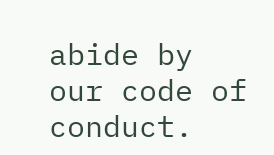abide by our code of conduct.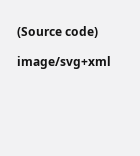(Source code)

image/svg+xml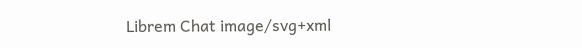Librem Chat image/svg+xml